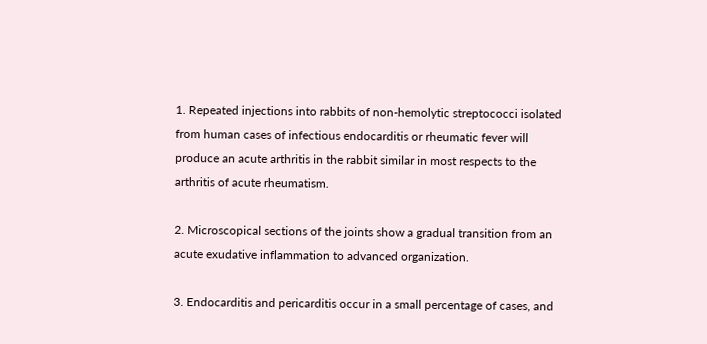1. Repeated injections into rabbits of non-hemolytic streptococci isolated from human cases of infectious endocarditis or rheumatic fever will produce an acute arthritis in the rabbit similar in most respects to the arthritis of acute rheumatism.

2. Microscopical sections of the joints show a gradual transition from an acute exudative inflammation to advanced organization.

3. Endocarditis and pericarditis occur in a small percentage of cases, and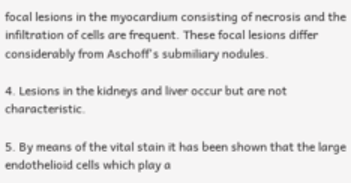focal lesions in the myocardium consisting of necrosis and the infiltration of cells are frequent. These focal lesions differ considerably from Aschoff's submiliary nodules.

4. Lesions in the kidneys and liver occur but are not characteristic.

5. By means of the vital stain it has been shown that the large endothelioid cells which play a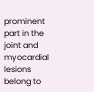prominent part in the joint and myocardial lesions belong to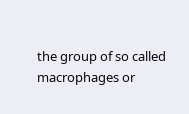the group of so called macrophages or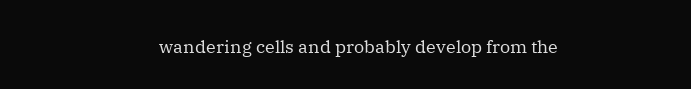wandering cells and probably develop from the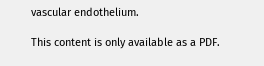vascular endothelium.

This content is only available as a PDF.